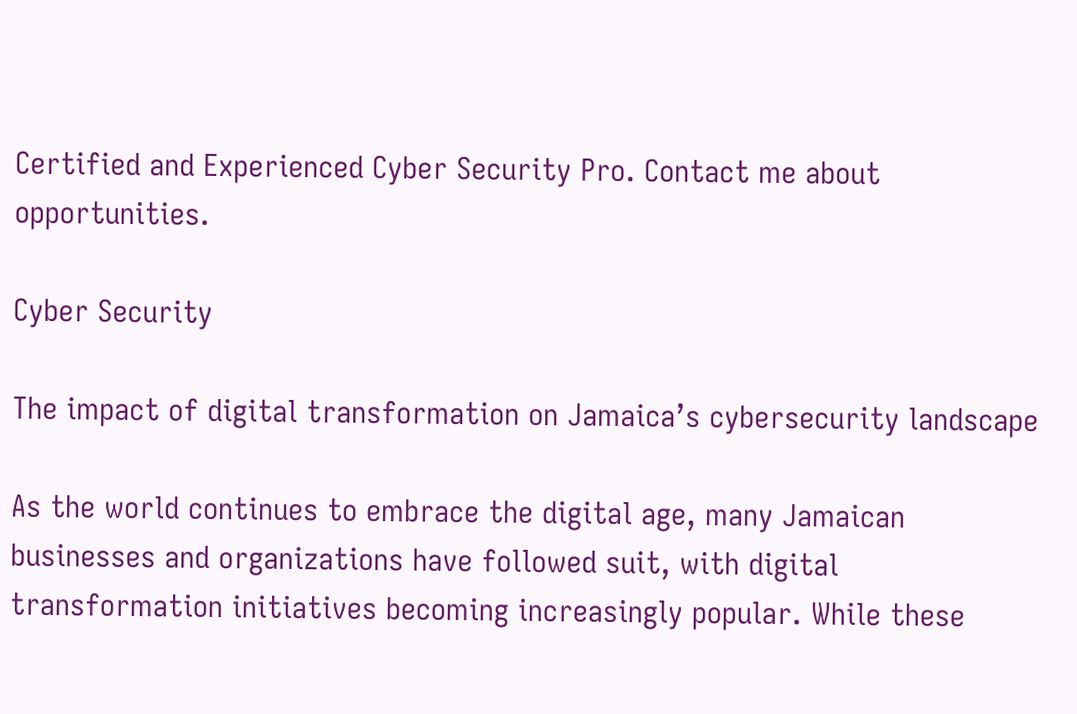Certified and Experienced Cyber Security Pro. Contact me about opportunities.

Cyber Security

The impact of digital transformation on Jamaica’s cybersecurity landscape

As the world continues to embrace the digital age, many Jamaican businesses and organizations have followed suit, with digital transformation initiatives becoming increasingly popular. While these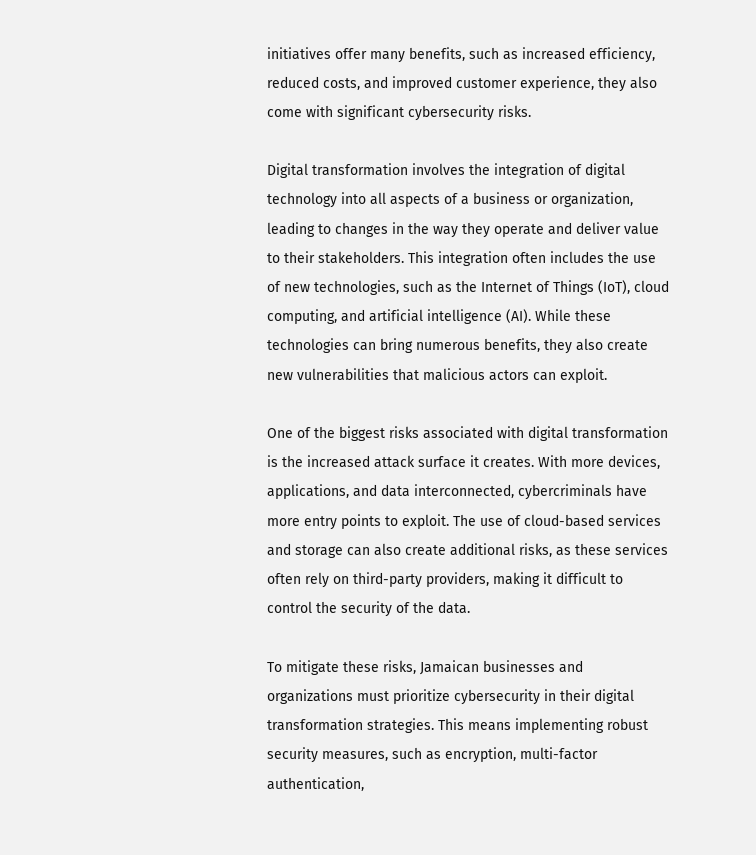initiatives offer many benefits, such as increased efficiency, reduced costs, and improved customer experience, they also come with significant cybersecurity risks.

Digital transformation involves the integration of digital technology into all aspects of a business or organization, leading to changes in the way they operate and deliver value to their stakeholders. This integration often includes the use of new technologies, such as the Internet of Things (IoT), cloud computing, and artificial intelligence (AI). While these technologies can bring numerous benefits, they also create new vulnerabilities that malicious actors can exploit.

One of the biggest risks associated with digital transformation is the increased attack surface it creates. With more devices, applications, and data interconnected, cybercriminals have more entry points to exploit. The use of cloud-based services and storage can also create additional risks, as these services often rely on third-party providers, making it difficult to control the security of the data.

To mitigate these risks, Jamaican businesses and organizations must prioritize cybersecurity in their digital transformation strategies. This means implementing robust security measures, such as encryption, multi-factor authentication,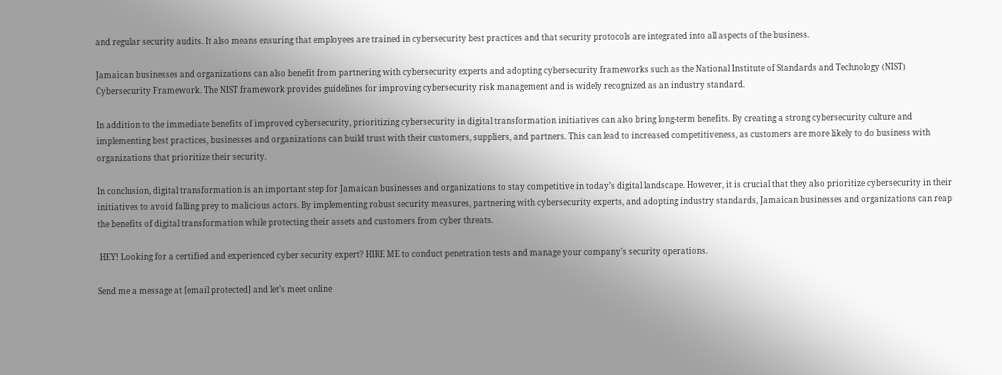and regular security audits. It also means ensuring that employees are trained in cybersecurity best practices and that security protocols are integrated into all aspects of the business.

Jamaican businesses and organizations can also benefit from partnering with cybersecurity experts and adopting cybersecurity frameworks such as the National Institute of Standards and Technology (NIST) Cybersecurity Framework. The NIST framework provides guidelines for improving cybersecurity risk management and is widely recognized as an industry standard.

In addition to the immediate benefits of improved cybersecurity, prioritizing cybersecurity in digital transformation initiatives can also bring long-term benefits. By creating a strong cybersecurity culture and implementing best practices, businesses and organizations can build trust with their customers, suppliers, and partners. This can lead to increased competitiveness, as customers are more likely to do business with organizations that prioritize their security.

In conclusion, digital transformation is an important step for Jamaican businesses and organizations to stay competitive in today’s digital landscape. However, it is crucial that they also prioritize cybersecurity in their initiatives to avoid falling prey to malicious actors. By implementing robust security measures, partnering with cybersecurity experts, and adopting industry standards, Jamaican businesses and organizations can reap the benefits of digital transformation while protecting their assets and customers from cyber threats.

 HEY! Looking for a certified and experienced cyber security expert? HIRE ME to conduct penetration tests and manage your company’s security operations.

Send me a message at [email protected] and let’s meet online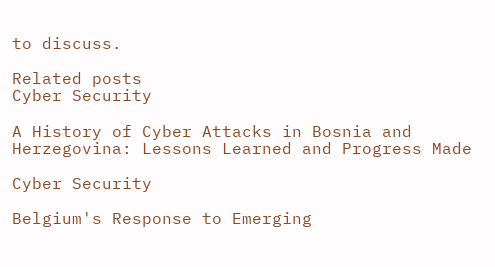to discuss.

Related posts
Cyber Security

A History of Cyber Attacks in Bosnia and Herzegovina: Lessons Learned and Progress Made

Cyber Security

Belgium's Response to Emerging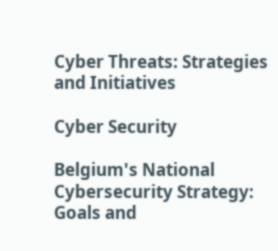Cyber Threats: Strategies and Initiatives

Cyber Security

Belgium's National Cybersecurity Strategy: Goals and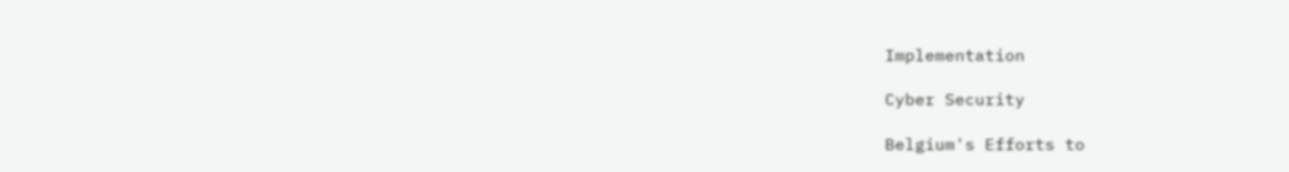Implementation

Cyber Security

Belgium's Efforts to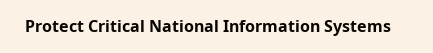Protect Critical National Information Systems